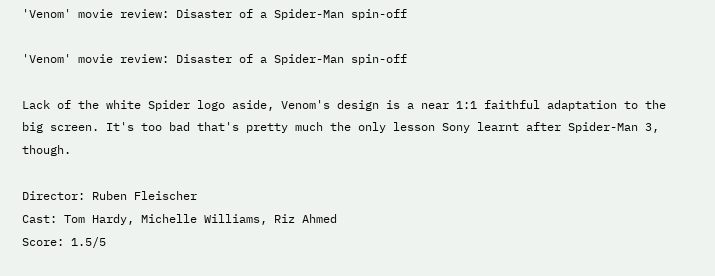'Venom' movie review: Disaster of a Spider-Man spin-off

'Venom' movie review: Disaster of a Spider-Man spin-off

Lack of the white Spider logo aside, Venom's design is a near 1:1 faithful adaptation to the big screen. It's too bad that's pretty much the only lesson Sony learnt after Spider-Man 3, though.

Director: Ruben Fleischer
Cast: Tom Hardy, Michelle Williams, Riz Ahmed
Score: 1.5/5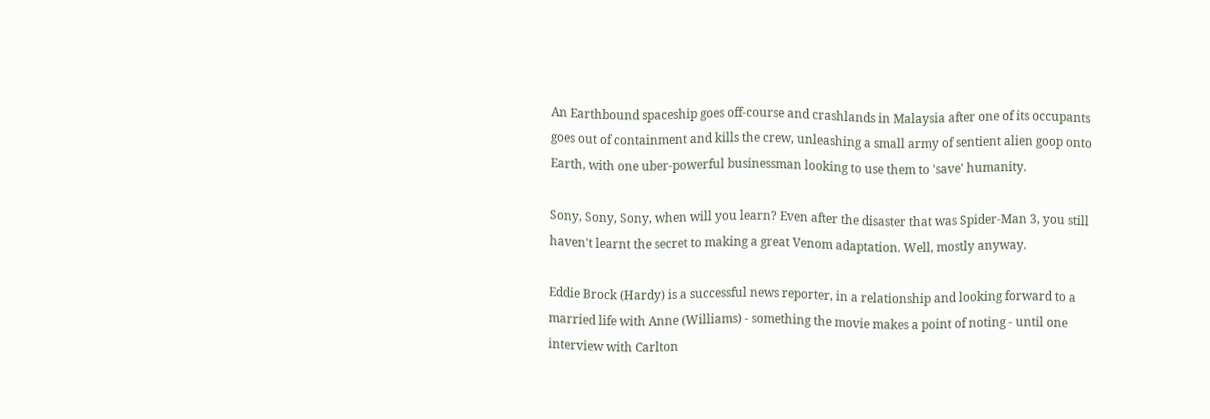An Earthbound spaceship goes off-course and crashlands in Malaysia after one of its occupants goes out of containment and kills the crew, unleashing a small army of sentient alien goop onto Earth, with one uber-powerful businessman looking to use them to 'save' humanity.

Sony, Sony, Sony, when will you learn? Even after the disaster that was Spider-Man 3, you still haven't learnt the secret to making a great Venom adaptation. Well, mostly anyway.

Eddie Brock (Hardy) is a successful news reporter, in a relationship and looking forward to a married life with Anne (Williams) - something the movie makes a point of noting - until one interview with Carlton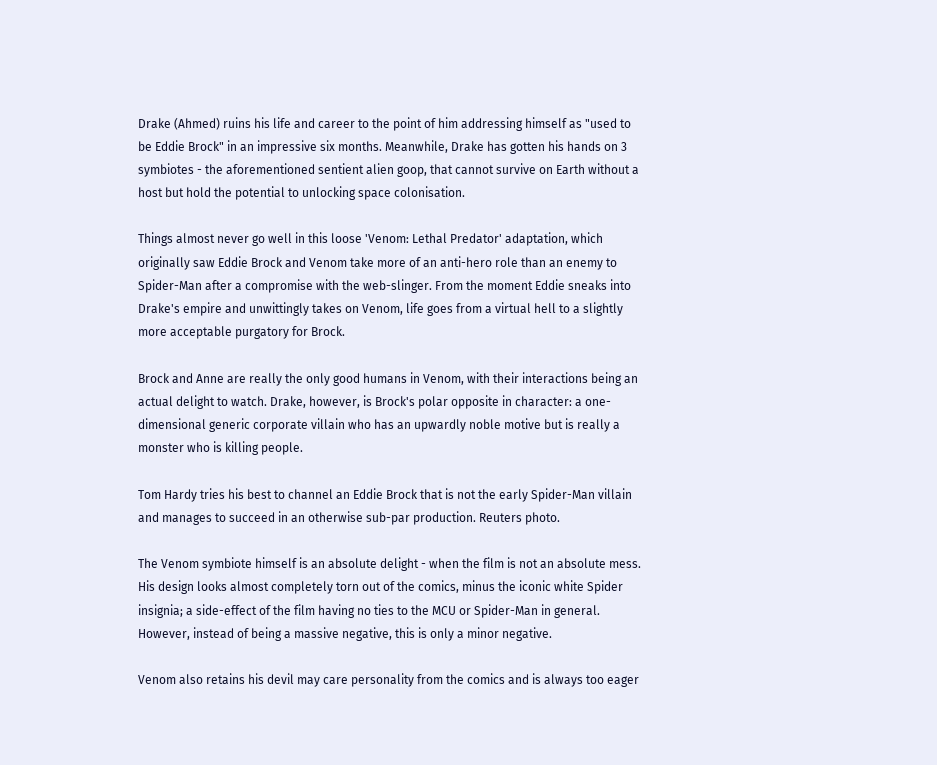Drake (Ahmed) ruins his life and career to the point of him addressing himself as "used to be Eddie Brock" in an impressive six months. Meanwhile, Drake has gotten his hands on 3 symbiotes - the aforementioned sentient alien goop, that cannot survive on Earth without a host but hold the potential to unlocking space colonisation.

Things almost never go well in this loose 'Venom: Lethal Predator' adaptation, which originally saw Eddie Brock and Venom take more of an anti-hero role than an enemy to Spider-Man after a compromise with the web-slinger. From the moment Eddie sneaks into Drake's empire and unwittingly takes on Venom, life goes from a virtual hell to a slightly more acceptable purgatory for Brock.

Brock and Anne are really the only good humans in Venom, with their interactions being an actual delight to watch. Drake, however, is Brock's polar opposite in character: a one-dimensional generic corporate villain who has an upwardly noble motive but is really a monster who is killing people.

Tom Hardy tries his best to channel an Eddie Brock that is not the early Spider-Man villain and manages to succeed in an otherwise sub-par production. Reuters photo.

The Venom symbiote himself is an absolute delight - when the film is not an absolute mess. His design looks almost completely torn out of the comics, minus the iconic white Spider insignia; a side-effect of the film having no ties to the MCU or Spider-Man in general. However, instead of being a massive negative, this is only a minor negative.

Venom also retains his devil may care personality from the comics and is always too eager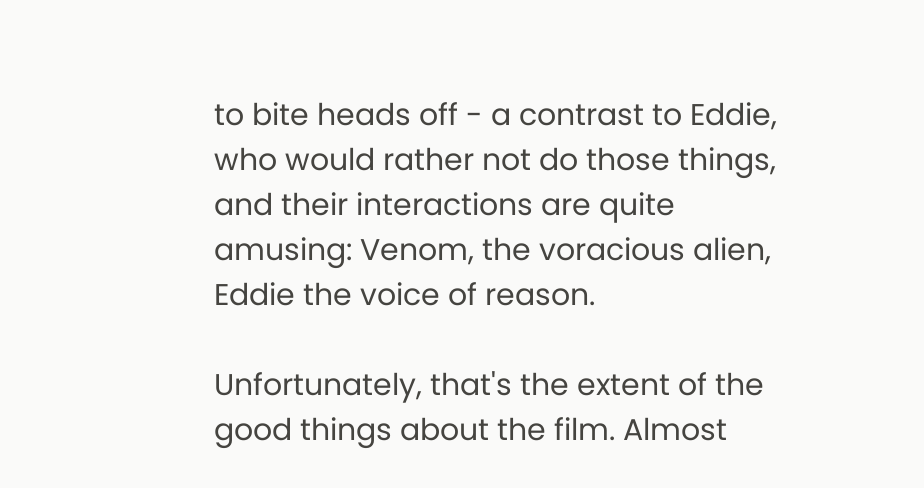to bite heads off - a contrast to Eddie, who would rather not do those things, and their interactions are quite amusing: Venom, the voracious alien, Eddie the voice of reason.

Unfortunately, that's the extent of the good things about the film. Almost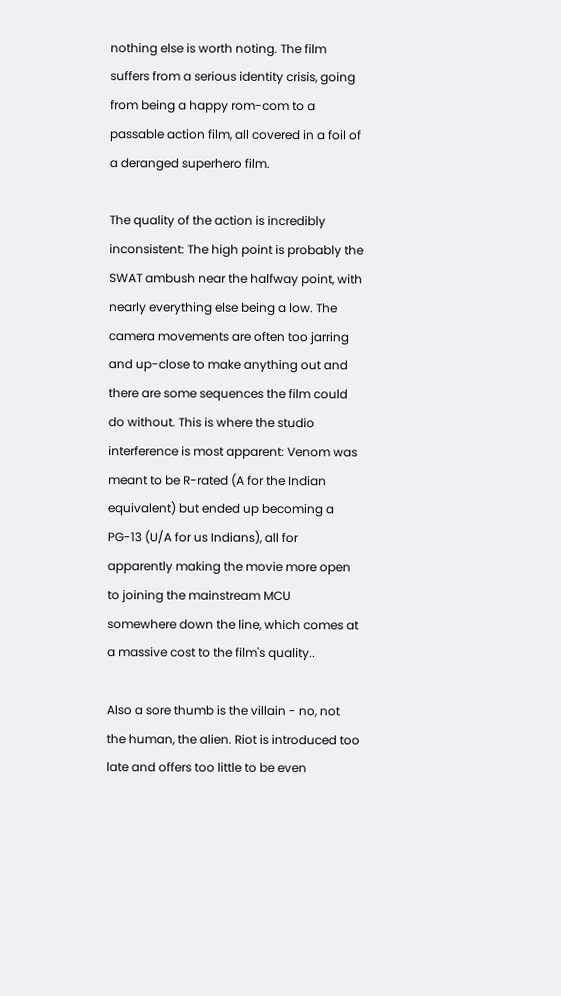nothing else is worth noting. The film suffers from a serious identity crisis, going from being a happy rom-com to a passable action film, all covered in a foil of a deranged superhero film.

The quality of the action is incredibly inconsistent: The high point is probably the SWAT ambush near the halfway point, with nearly everything else being a low. The camera movements are often too jarring and up-close to make anything out and there are some sequences the film could do without. This is where the studio interference is most apparent: Venom was meant to be R-rated (A for the Indian equivalent) but ended up becoming a PG-13 (U/A for us Indians), all for apparently making the movie more open to joining the mainstream MCU somewhere down the line, which comes at a massive cost to the film's quality..

Also a sore thumb is the villain - no, not the human, the alien. Riot is introduced too late and offers too little to be even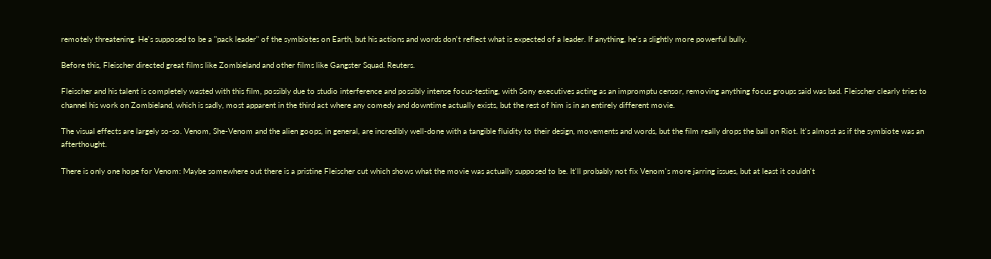remotely threatening. He's supposed to be a "pack leader" of the symbiotes on Earth, but his actions and words don't reflect what is expected of a leader. If anything, he's a slightly more powerful bully.

Before this, Fleischer directed great films like Zombieland and other films like Gangster Squad. Reuters.

Fleischer and his talent is completely wasted with this film, possibly due to studio interference and possibly intense focus-testing, with Sony executives acting as an impromptu censor, removing anything focus groups said was bad. Fleischer clearly tries to channel his work on Zombieland, which is sadly, most apparent in the third act where any comedy and downtime actually exists, but the rest of him is in an entirely different movie.

The visual effects are largely so-so. Venom, She-Venom and the alien goops, in general, are incredibly well-done with a tangible fluidity to their design, movements and words, but the film really drops the ball on Riot. It's almost as if the symbiote was an afterthought.

There is only one hope for Venom: Maybe somewhere out there is a pristine Fleischer cut which shows what the movie was actually supposed to be. It'll probably not fix Venom's more jarring issues, but at least it couldn't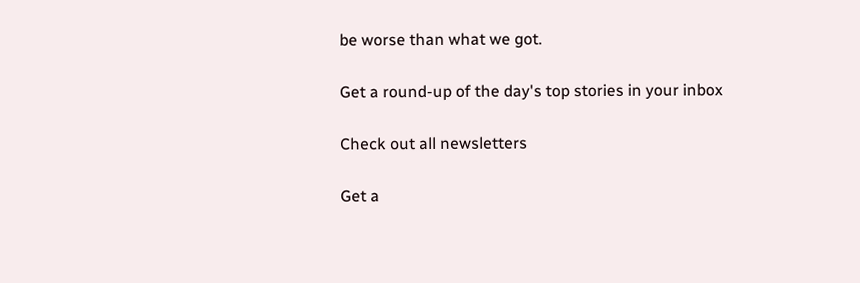be worse than what we got.

Get a round-up of the day's top stories in your inbox

Check out all newsletters

Get a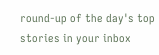round-up of the day's top stories in your inbox